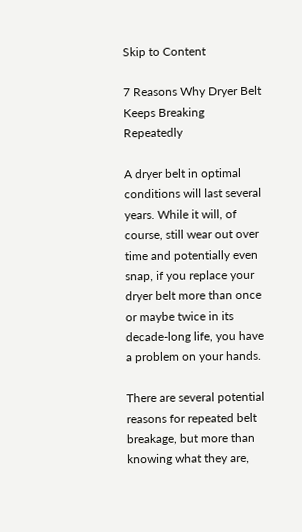Skip to Content

7 Reasons Why Dryer Belt Keeps Breaking Repeatedly

A dryer belt in optimal conditions will last several years. While it will, of course, still wear out over time and potentially even snap, if you replace your dryer belt more than once or maybe twice in its decade-long life, you have a problem on your hands.

There are several potential reasons for repeated belt breakage, but more than knowing what they are,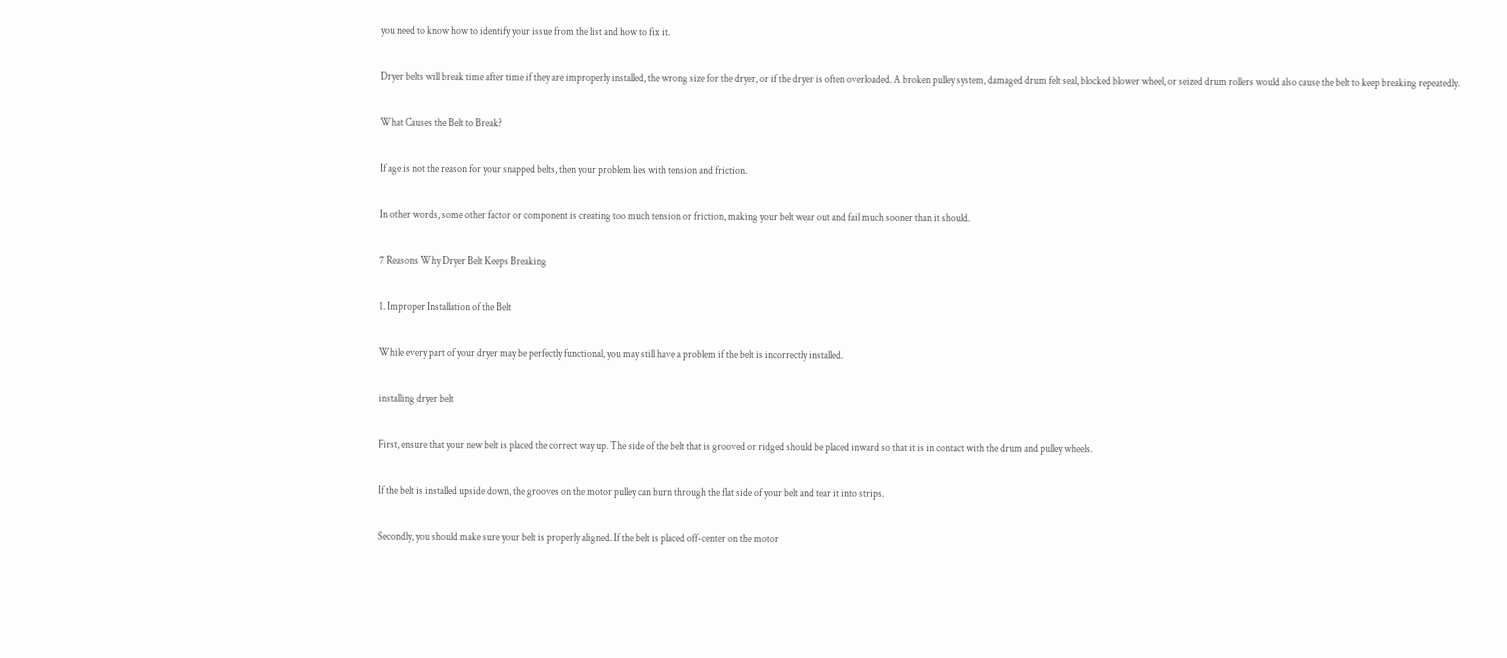you need to know how to identify your issue from the list and how to fix it.

Dryer belts will break time after time if they are improperly installed, the wrong size for the dryer, or if the dryer is often overloaded. A broken pulley system, damaged drum felt seal, blocked blower wheel, or seized drum rollers would also cause the belt to keep breaking repeatedly.

What Causes the Belt to Break?

If age is not the reason for your snapped belts, then your problem lies with tension and friction.

In other words, some other factor or component is creating too much tension or friction, making your belt wear out and fail much sooner than it should.

7 Reasons Why Dryer Belt Keeps Breaking

1. Improper Installation of the Belt

While every part of your dryer may be perfectly functional, you may still have a problem if the belt is incorrectly installed.

installing dryer belt

First, ensure that your new belt is placed the correct way up. The side of the belt that is grooved or ridged should be placed inward so that it is in contact with the drum and pulley wheels.

If the belt is installed upside down, the grooves on the motor pulley can burn through the flat side of your belt and tear it into strips.

Secondly, you should make sure your belt is properly aligned. If the belt is placed off-center on the motor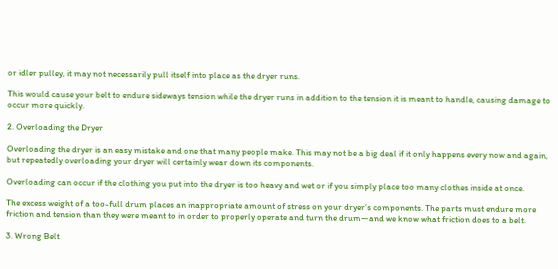or idler pulley, it may not necessarily pull itself into place as the dryer runs.

This would cause your belt to endure sideways tension while the dryer runs in addition to the tension it is meant to handle, causing damage to occur more quickly.

2. Overloading the Dryer

Overloading the dryer is an easy mistake and one that many people make. This may not be a big deal if it only happens every now and again, but repeatedly overloading your dryer will certainly wear down its components.

Overloading can occur if the clothing you put into the dryer is too heavy and wet or if you simply place too many clothes inside at once.

The excess weight of a too-full drum places an inappropriate amount of stress on your dryer’s components. The parts must endure more friction and tension than they were meant to in order to properly operate and turn the drum—and we know what friction does to a belt.

3. Wrong Belt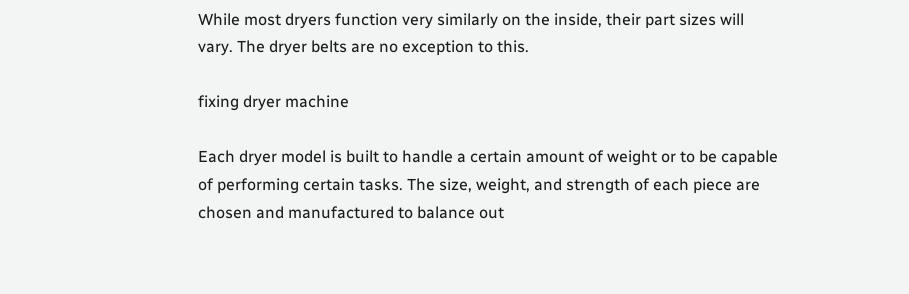While most dryers function very similarly on the inside, their part sizes will vary. The dryer belts are no exception to this.

fixing dryer machine

Each dryer model is built to handle a certain amount of weight or to be capable of performing certain tasks. The size, weight, and strength of each piece are chosen and manufactured to balance out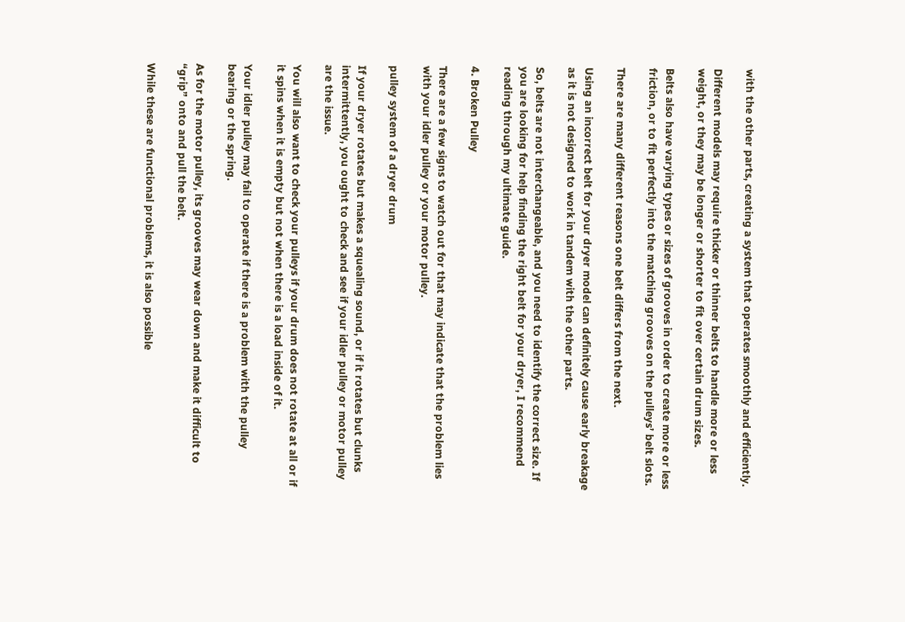with the other parts, creating a system that operates smoothly and efficiently.

Different models may require thicker or thinner belts to handle more or less weight, or they may be longer or shorter to fit over certain drum sizes.

Belts also have varying types or sizes of grooves in order to create more or less friction, or to fit perfectly into the matching grooves on the pulleys’ belt slots.

There are many different reasons one belt differs from the next.

Using an incorrect belt for your dryer model can definitely cause early breakage as it is not designed to work in tandem with the other parts.

So, belts are not interchangeable, and you need to identify the correct size. If you are looking for help finding the right belt for your dryer, I recommend reading through my ultimate guide.

4. Broken Pulley

There are a few signs to watch out for that may indicate that the problem lies with your idler pulley or your motor pulley.

pulley system of a dryer drum

If your dryer rotates but makes a squealing sound, or if it rotates but clunks intermittently, you ought to check and see if your idler pulley or motor pulley are the issue.

You will also want to check your pulleys if your drum does not rotate at all or if it spins when it is empty but not when there is a load inside of it.

Your idler pulley may fail to operate if there is a problem with the pulley bearing or the spring.

As for the motor pulley, its grooves may wear down and make it difficult to “grip” onto and pull the belt.

While these are functional problems, it is also possible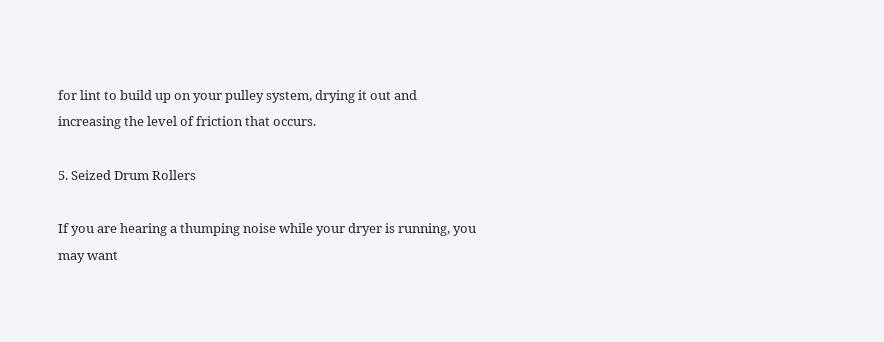for lint to build up on your pulley system, drying it out and increasing the level of friction that occurs.

5. Seized Drum Rollers

If you are hearing a thumping noise while your dryer is running, you may want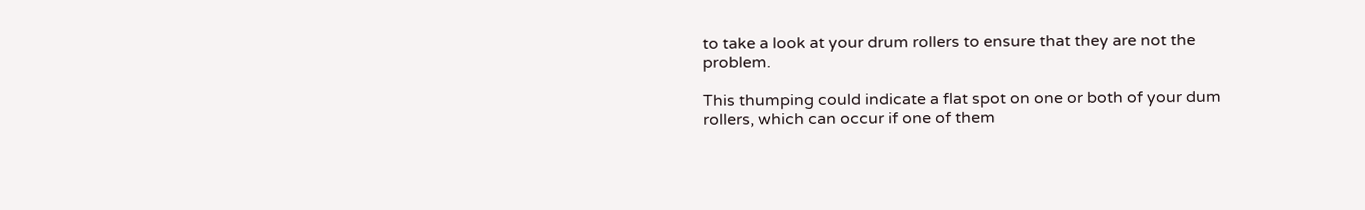to take a look at your drum rollers to ensure that they are not the problem.

This thumping could indicate a flat spot on one or both of your dum rollers, which can occur if one of them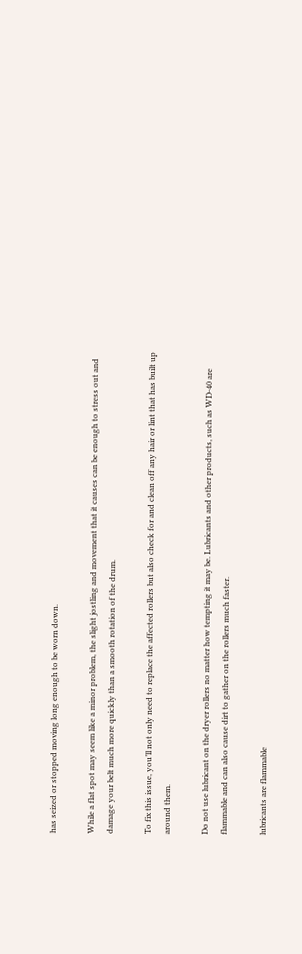has seized or stopped moving long enough to be worn down.

While a flat spot may seem like a minor problem, the slight jostling and movement that it causes can be enough to stress out and damage your belt much more quickly than a smooth rotation of the drum.

To fix this issue, you’ll not only need to replace the affected rollers but also check for and clean off any hair or lint that has built up around them.

Do not use lubricant on the dryer rollers no matter how tempting it may be. Lubricants and other products, such as WD-40 are flammable and can also cause dirt to gather on the rollers much faster.

lubricants are flammable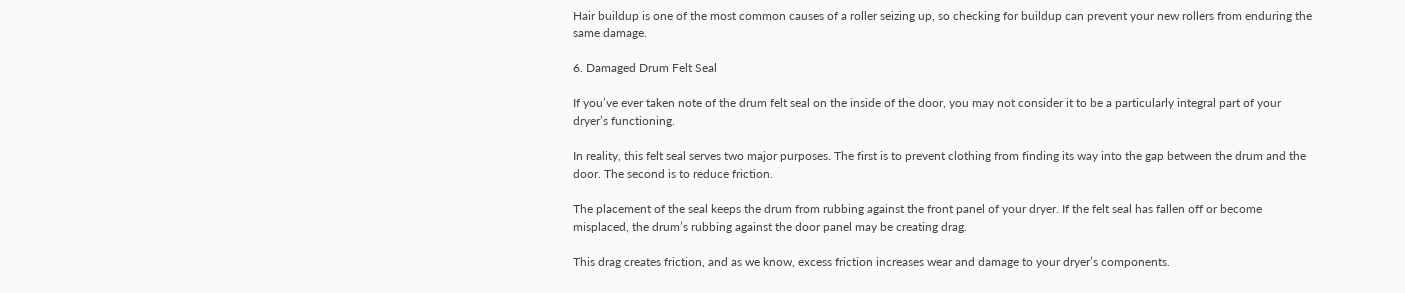Hair buildup is one of the most common causes of a roller seizing up, so checking for buildup can prevent your new rollers from enduring the same damage.

6. Damaged Drum Felt Seal

If you’ve ever taken note of the drum felt seal on the inside of the door, you may not consider it to be a particularly integral part of your dryer’s functioning.

In reality, this felt seal serves two major purposes. The first is to prevent clothing from finding its way into the gap between the drum and the door. The second is to reduce friction.

The placement of the seal keeps the drum from rubbing against the front panel of your dryer. If the felt seal has fallen off or become misplaced, the drum’s rubbing against the door panel may be creating drag.

This drag creates friction, and as we know, excess friction increases wear and damage to your dryer’s components.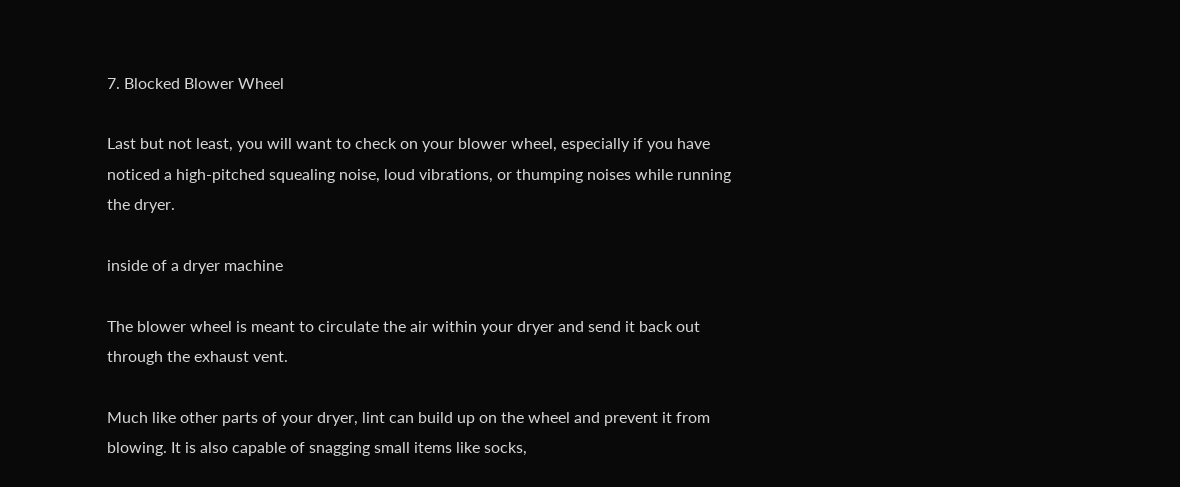7. Blocked Blower Wheel

Last but not least, you will want to check on your blower wheel, especially if you have noticed a high-pitched squealing noise, loud vibrations, or thumping noises while running the dryer.

inside of a dryer machine

The blower wheel is meant to circulate the air within your dryer and send it back out through the exhaust vent.

Much like other parts of your dryer, lint can build up on the wheel and prevent it from blowing. It is also capable of snagging small items like socks,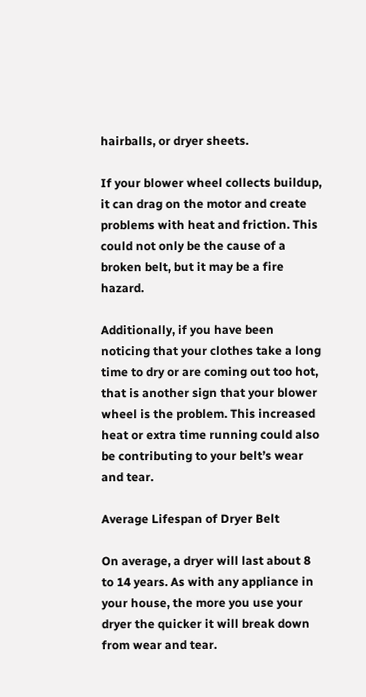hairballs, or dryer sheets.

If your blower wheel collects buildup, it can drag on the motor and create problems with heat and friction. This could not only be the cause of a broken belt, but it may be a fire hazard.

Additionally, if you have been noticing that your clothes take a long time to dry or are coming out too hot, that is another sign that your blower wheel is the problem. This increased heat or extra time running could also be contributing to your belt’s wear and tear.

Average Lifespan of Dryer Belt

On average, a dryer will last about 8 to 14 years. As with any appliance in your house, the more you use your dryer the quicker it will break down from wear and tear.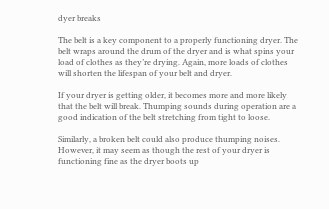dyer breaks

The belt is a key component to a properly functioning dryer. The belt wraps around the drum of the dryer and is what spins your load of clothes as they’re drying. Again, more loads of clothes will shorten the lifespan of your belt and dryer.

If your dryer is getting older, it becomes more and more likely that the belt will break. Thumping sounds during operation are a good indication of the belt stretching from tight to loose.

Similarly, a broken belt could also produce thumping noises. However, it may seem as though the rest of your dryer is functioning fine as the dryer boots up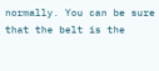normally. You can be sure that the belt is the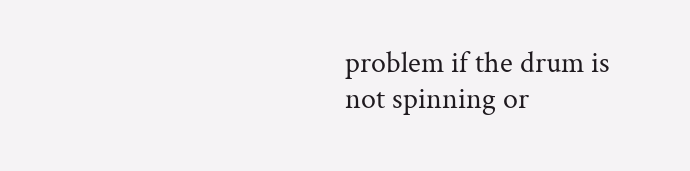problem if the drum is not spinning or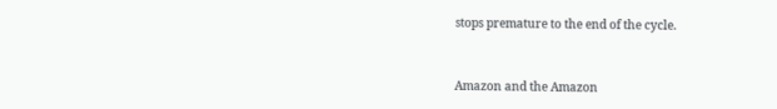stops premature to the end of the cycle.


Amazon and the Amazon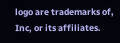logo are trademarks of, Inc, or its affiliates.